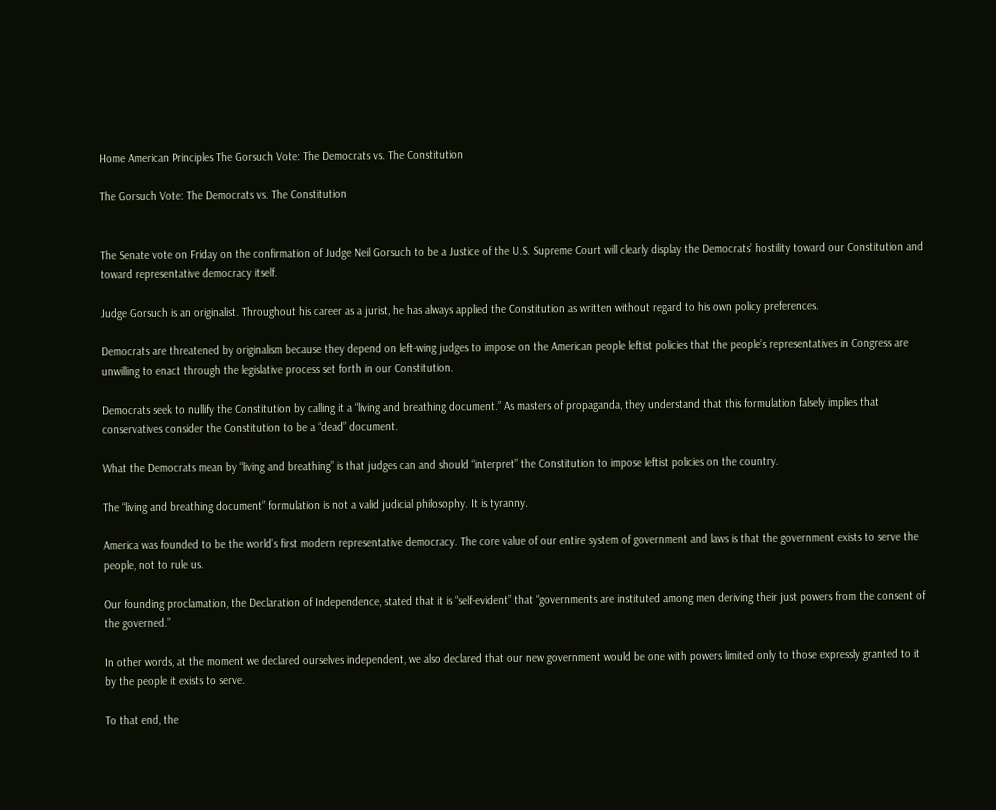Home American Principles The Gorsuch Vote: The Democrats vs. The Constitution

The Gorsuch Vote: The Democrats vs. The Constitution


The Senate vote on Friday on the confirmation of Judge Neil Gorsuch to be a Justice of the U.S. Supreme Court will clearly display the Democrats’ hostility toward our Constitution and toward representative democracy itself.

Judge Gorsuch is an originalist. Throughout his career as a jurist, he has always applied the Constitution as written without regard to his own policy preferences.

Democrats are threatened by originalism because they depend on left-wing judges to impose on the American people leftist policies that the people’s representatives in Congress are unwilling to enact through the legislative process set forth in our Constitution.

Democrats seek to nullify the Constitution by calling it a “living and breathing document.” As masters of propaganda, they understand that this formulation falsely implies that conservatives consider the Constitution to be a “dead” document.

What the Democrats mean by “living and breathing” is that judges can and should “interpret” the Constitution to impose leftist policies on the country.

The “living and breathing document” formulation is not a valid judicial philosophy. It is tyranny.

America was founded to be the world’s first modern representative democracy. The core value of our entire system of government and laws is that the government exists to serve the people, not to rule us.

Our founding proclamation, the Declaration of Independence, stated that it is “self-evident” that “governments are instituted among men deriving their just powers from the consent of the governed.”

In other words, at the moment we declared ourselves independent, we also declared that our new government would be one with powers limited only to those expressly granted to it by the people it exists to serve.

To that end, the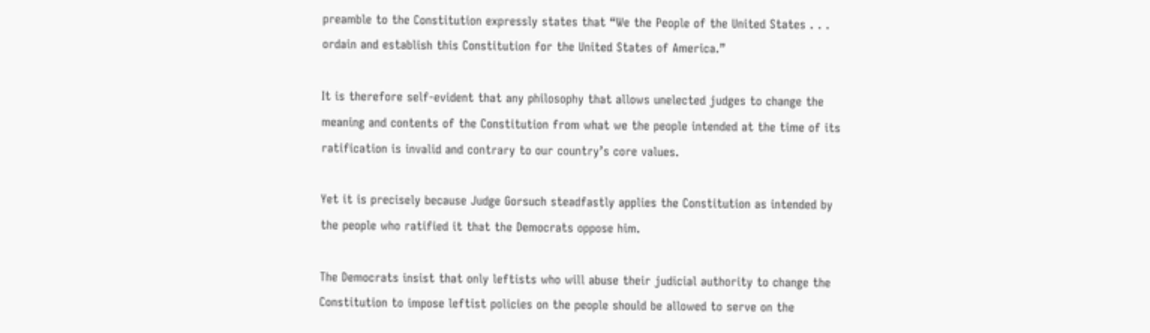preamble to the Constitution expressly states that “We the People of the United States . . . ordain and establish this Constitution for the United States of America.”

It is therefore self-evident that any philosophy that allows unelected judges to change the meaning and contents of the Constitution from what we the people intended at the time of its ratification is invalid and contrary to our country’s core values.

Yet it is precisely because Judge Gorsuch steadfastly applies the Constitution as intended by the people who ratified it that the Democrats oppose him.

The Democrats insist that only leftists who will abuse their judicial authority to change the Constitution to impose leftist policies on the people should be allowed to serve on the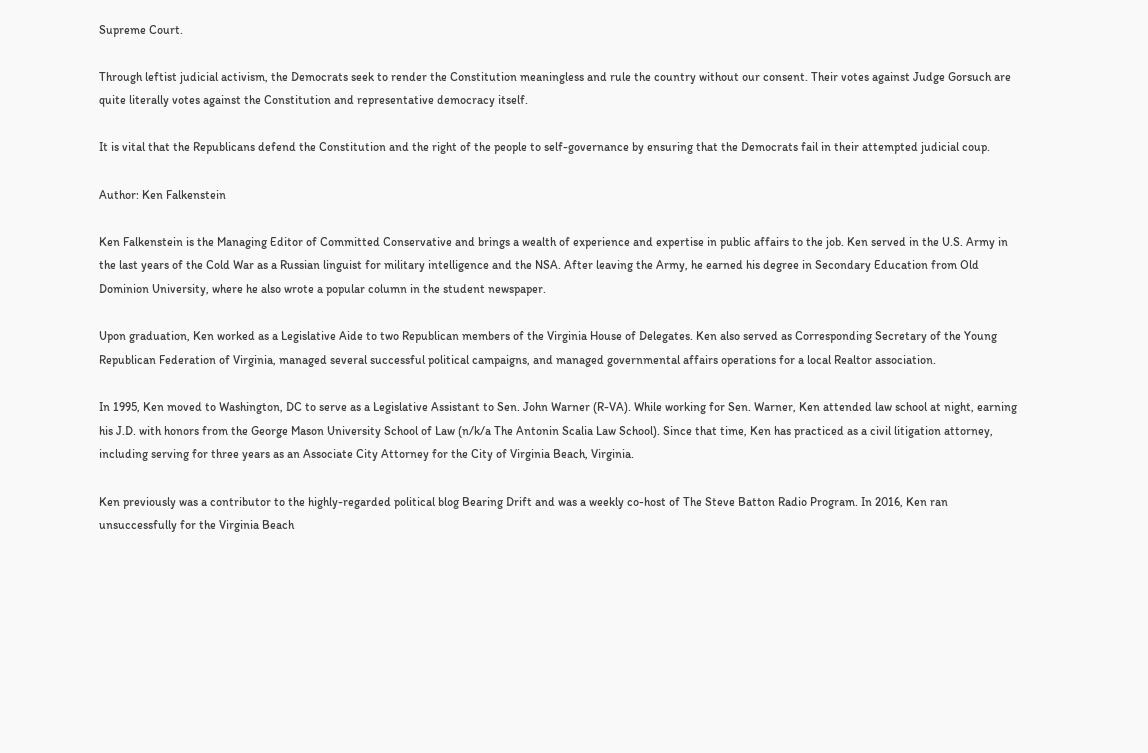Supreme Court.

Through leftist judicial activism, the Democrats seek to render the Constitution meaningless and rule the country without our consent. Their votes against Judge Gorsuch are quite literally votes against the Constitution and representative democracy itself.

It is vital that the Republicans defend the Constitution and the right of the people to self-governance by ensuring that the Democrats fail in their attempted judicial coup.

Author: Ken Falkenstein

Ken Falkenstein is the Managing Editor of Committed Conservative and brings a wealth of experience and expertise in public affairs to the job. Ken served in the U.S. Army in the last years of the Cold War as a Russian linguist for military intelligence and the NSA. After leaving the Army, he earned his degree in Secondary Education from Old Dominion University, where he also wrote a popular column in the student newspaper.

Upon graduation, Ken worked as a Legislative Aide to two Republican members of the Virginia House of Delegates. Ken also served as Corresponding Secretary of the Young Republican Federation of Virginia, managed several successful political campaigns, and managed governmental affairs operations for a local Realtor association.

In 1995, Ken moved to Washington, DC to serve as a Legislative Assistant to Sen. John Warner (R-VA). While working for Sen. Warner, Ken attended law school at night, earning his J.D. with honors from the George Mason University School of Law (n/k/a The Antonin Scalia Law School). Since that time, Ken has practiced as a civil litigation attorney, including serving for three years as an Associate City Attorney for the City of Virginia Beach, Virginia.

Ken previously was a contributor to the highly-regarded political blog Bearing Drift and was a weekly co-host of The Steve Batton Radio Program. In 2016, Ken ran unsuccessfully for the Virginia Beach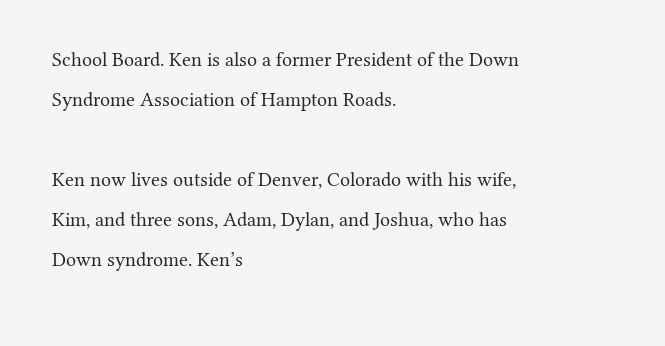School Board. Ken is also a former President of the Down Syndrome Association of Hampton Roads.

Ken now lives outside of Denver, Colorado with his wife, Kim, and three sons, Adam, Dylan, and Joshua, who has Down syndrome. Ken’s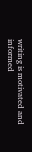writing is motivated and informed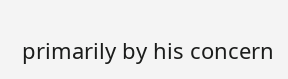primarily by his concern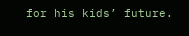for his kids’ future.